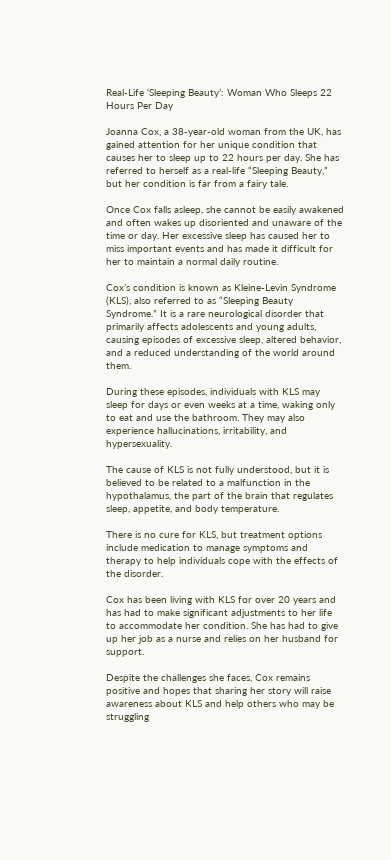Real-Life ‘Sleeping Beauty’: Woman Who Sleeps 22 Hours Per Day

Joanna Cox, a 38-year-old woman from the UK, has gained attention for her unique condition that causes her to sleep up to 22 hours per day. She has referred to herself as a real-life “Sleeping Beauty,” but her condition is far from a fairy tale.

Once Cox falls asleep, she cannot be easily awakened and often wakes up disoriented and unaware of the time or day. Her excessive sleep has caused her to miss important events and has made it difficult for her to maintain a normal daily routine.

Cox’s condition is known as Kleine-Levin Syndrome (KLS), also referred to as “Sleeping Beauty Syndrome.” It is a rare neurological disorder that primarily affects adolescents and young adults, causing episodes of excessive sleep, altered behavior, and a reduced understanding of the world around them.

During these episodes, individuals with KLS may sleep for days or even weeks at a time, waking only to eat and use the bathroom. They may also experience hallucinations, irritability, and hypersexuality.

The cause of KLS is not fully understood, but it is believed to be related to a malfunction in the hypothalamus, the part of the brain that regulates sleep, appetite, and body temperature.

There is no cure for KLS, but treatment options include medication to manage symptoms and therapy to help individuals cope with the effects of the disorder.

Cox has been living with KLS for over 20 years and has had to make significant adjustments to her life to accommodate her condition. She has had to give up her job as a nurse and relies on her husband for support.

Despite the challenges she faces, Cox remains positive and hopes that sharing her story will raise awareness about KLS and help others who may be struggling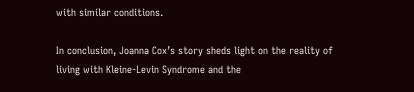with similar conditions.

In conclusion, Joanna Cox’s story sheds light on the reality of living with Kleine-Levin Syndrome and the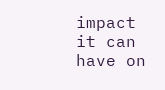impact it can have on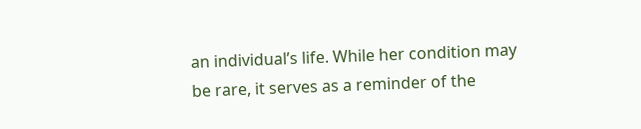an individual’s life. While her condition may be rare, it serves as a reminder of the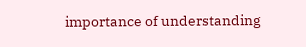importance of understanding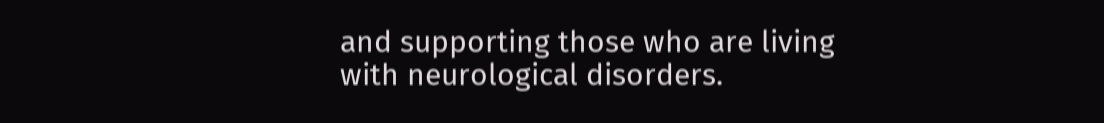and supporting those who are living with neurological disorders.